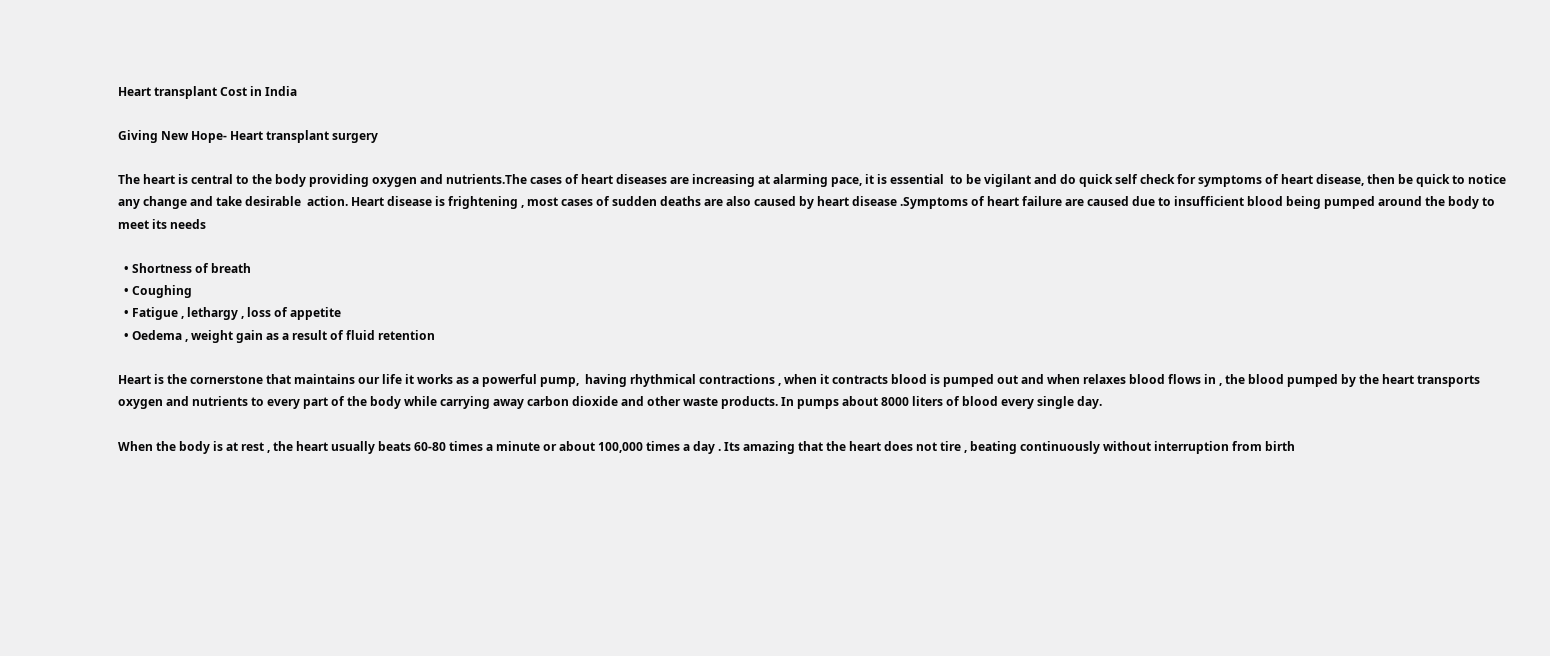Heart transplant Cost in India

Giving New Hope- Heart transplant surgery

The heart is central to the body providing oxygen and nutrients.The cases of heart diseases are increasing at alarming pace, it is essential  to be vigilant and do quick self check for symptoms of heart disease, then be quick to notice any change and take desirable  action. Heart disease is frightening , most cases of sudden deaths are also caused by heart disease .Symptoms of heart failure are caused due to insufficient blood being pumped around the body to meet its needs

  • Shortness of breath
  • Coughing
  • Fatigue , lethargy , loss of appetite
  • Oedema , weight gain as a result of fluid retention

Heart is the cornerstone that maintains our life it works as a powerful pump,  having rhythmical contractions , when it contracts blood is pumped out and when relaxes blood flows in , the blood pumped by the heart transports oxygen and nutrients to every part of the body while carrying away carbon dioxide and other waste products. In pumps about 8000 liters of blood every single day.

When the body is at rest , the heart usually beats 60-80 times a minute or about 100,000 times a day . Its amazing that the heart does not tire , beating continuously without interruption from birth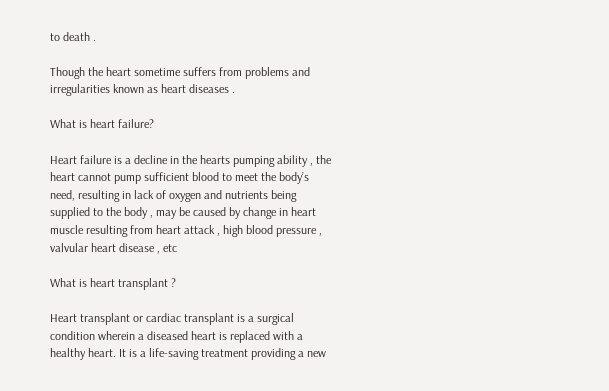to death .

Though the heart sometime suffers from problems and irregularities known as heart diseases .

What is heart failure?

Heart failure is a decline in the hearts pumping ability , the heart cannot pump sufficient blood to meet the body’s need, resulting in lack of oxygen and nutrients being supplied to the body , may be caused by change in heart muscle resulting from heart attack , high blood pressure , valvular heart disease , etc

What is heart transplant ?

Heart transplant or cardiac transplant is a surgical condition wherein a diseased heart is replaced with a healthy heart. It is a life-saving treatment providing a new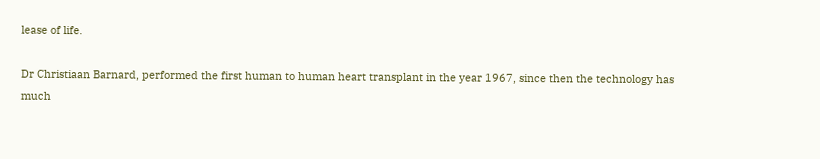lease of life.

Dr Christiaan Barnard, performed the first human to human heart transplant in the year 1967, since then the technology has much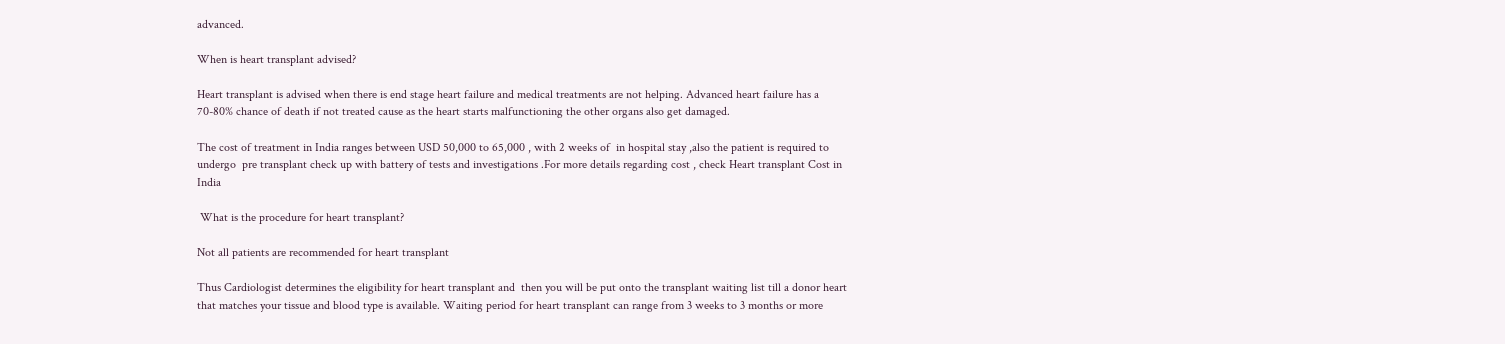advanced.

When is heart transplant advised?

Heart transplant is advised when there is end stage heart failure and medical treatments are not helping. Advanced heart failure has a 70-80% chance of death if not treated cause as the heart starts malfunctioning the other organs also get damaged.

The cost of treatment in India ranges between USD 50,000 to 65,000 , with 2 weeks of  in hospital stay ,also the patient is required to undergo  pre transplant check up with battery of tests and investigations .For more details regarding cost , check Heart transplant Cost in India

 What is the procedure for heart transplant?

Not all patients are recommended for heart transplant

Thus Cardiologist determines the eligibility for heart transplant and  then you will be put onto the transplant waiting list till a donor heart that matches your tissue and blood type is available. Waiting period for heart transplant can range from 3 weeks to 3 months or more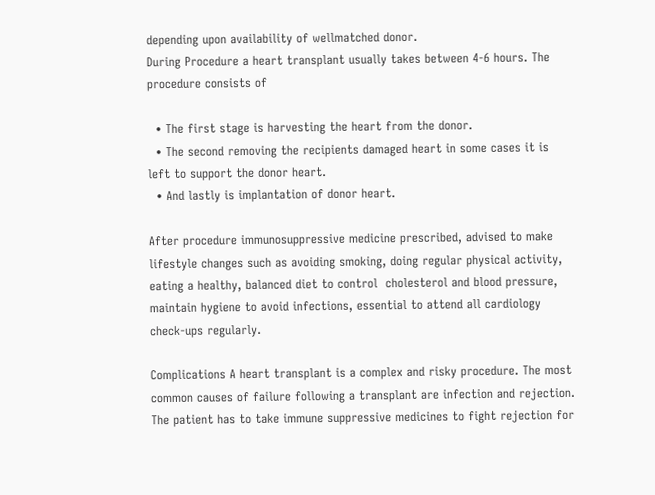depending upon availability of wellmatched donor.
During Procedure a heart transplant usually takes between 4-6 hours. The procedure consists of

  • The first stage is harvesting the heart from the donor.
  • The second removing the recipients damaged heart in some cases it is left to support the donor heart.
  • And lastly is implantation of donor heart.

After procedure immunosuppressive medicine prescribed, advised to make lifestyle changes such as avoiding smoking, doing regular physical activity, eating a healthy, balanced diet to control  cholesterol and blood pressure, maintain hygiene to avoid infections, essential to attend all cardiology check-ups regularly.

Complications A heart transplant is a complex and risky procedure. The most common causes of failure following a transplant are infection and rejection. The patient has to take immune suppressive medicines to fight rejection for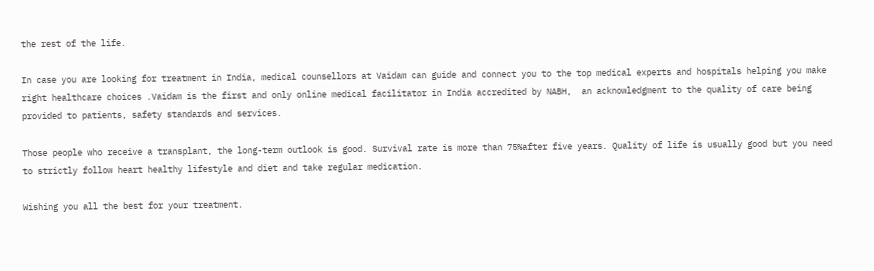the rest of the life.

In case you are looking for treatment in India, medical counsellors at Vaidam can guide and connect you to the top medical experts and hospitals helping you make right healthcare choices .Vaidam is the first and only online medical facilitator in India accredited by NABH,  an acknowledgment to the quality of care being provided to patients, safety standards and services.

Those people who receive a transplant, the long-term outlook is good. Survival rate is more than 75%after five years. Quality of life is usually good but you need to strictly follow heart healthy lifestyle and diet and take regular medication.

Wishing you all the best for your treatment.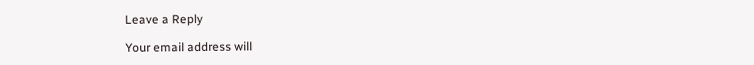Leave a Reply

Your email address will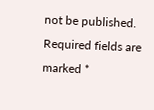not be published. Required fields are marked *